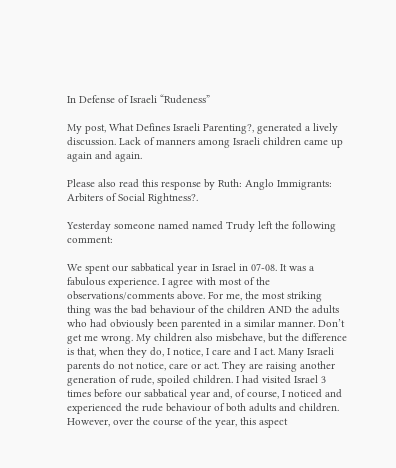In Defense of Israeli “Rudeness”

My post, What Defines Israeli Parenting?, generated a lively discussion. Lack of manners among Israeli children came up again and again.

Please also read this response by Ruth: Anglo Immigrants: Arbiters of Social Rightness?.

Yesterday someone named named Trudy left the following comment:

We spent our sabbatical year in Israel in 07-08. It was a fabulous experience. I agree with most of the observations/comments above. For me, the most striking thing was the bad behaviour of the children AND the adults who had obviously been parented in a similar manner. Don’t get me wrong. My children also misbehave, but the difference is that, when they do, I notice, I care and I act. Many Israeli parents do not notice, care or act. They are raising another generation of rude, spoiled children. I had visited Israel 3 times before our sabbatical year and, of course, I noticed and experienced the rude behaviour of both adults and children. However, over the course of the year, this aspect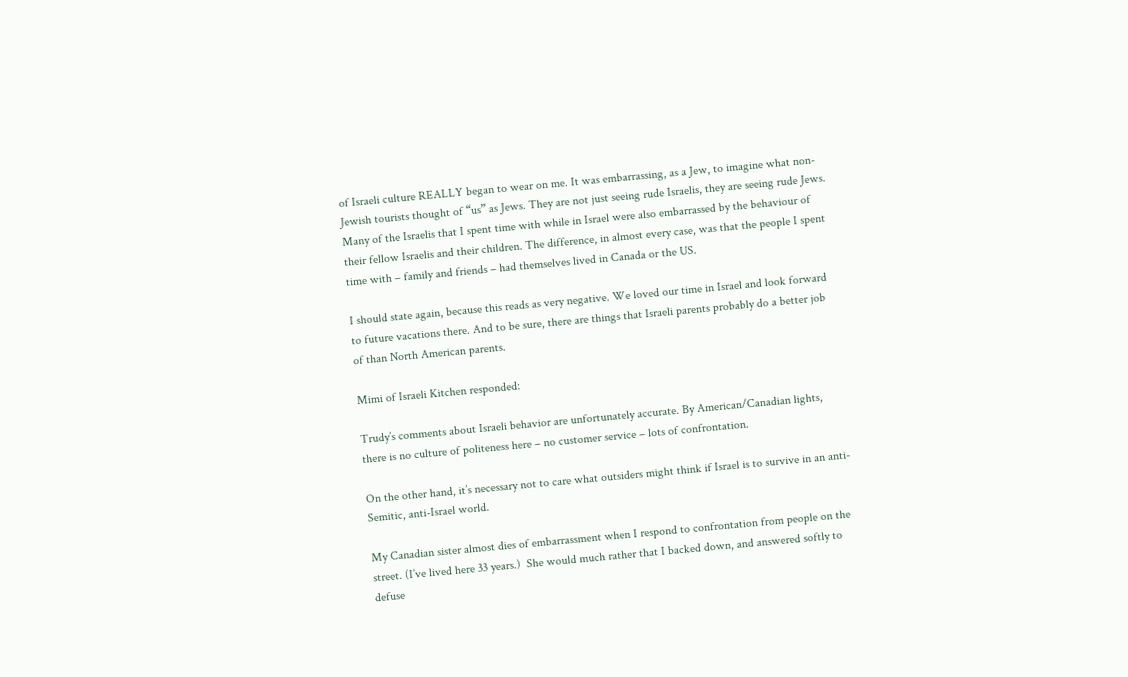of Israeli culture REALLY began to wear on me. It was embarrassing, as a Jew, to imagine what non-Jewish tourists thought of “us” as Jews. They are not just seeing rude Israelis, they are seeing rude Jews. Many of the Israelis that I spent time with while in Israel were also embarrassed by the behaviour of their fellow Israelis and their children. The difference, in almost every case, was that the people I spent time with – family and friends – had themselves lived in Canada or the US.

I should state again, because this reads as very negative. We loved our time in Israel and look forward to future vacations there. And to be sure, there are things that Israeli parents probably do a better job of than North American parents.

Mimi of Israeli Kitchen responded:

Trudy’s comments about Israeli behavior are unfortunately accurate. By American/Canadian lights, there is no culture of politeness here – no customer service – lots of confrontation.

On the other hand, it’s necessary not to care what outsiders might think if Israel is to survive in an anti-Semitic, anti-Israel world.

My Canadian sister almost dies of embarrassment when I respond to confrontation from people on the street. (I’ve lived here 33 years.)  She would much rather that I backed down, and answered softly to defuse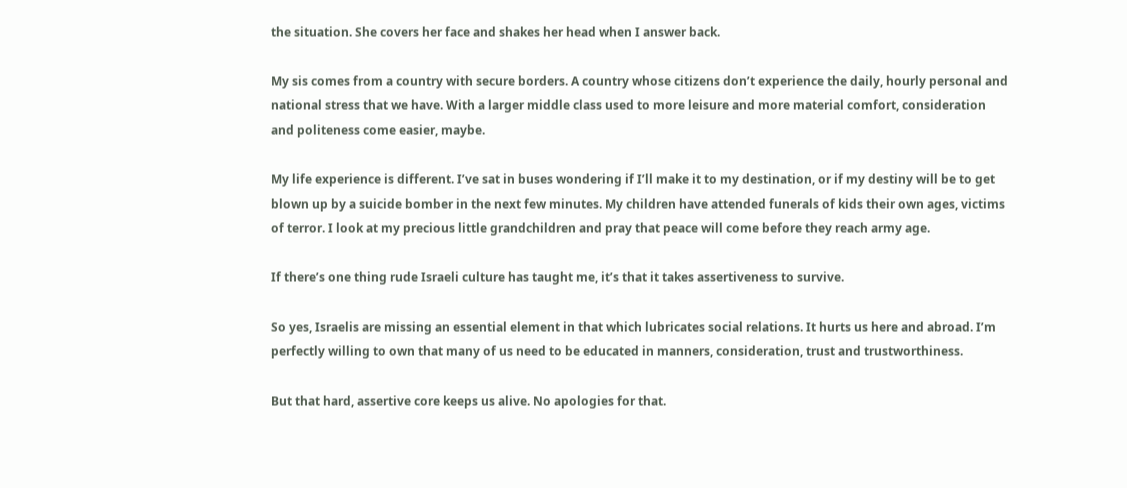the situation. She covers her face and shakes her head when I answer back.

My sis comes from a country with secure borders. A country whose citizens don’t experience the daily, hourly personal and national stress that we have. With a larger middle class used to more leisure and more material comfort, consideration and politeness come easier, maybe.

My life experience is different. I’ve sat in buses wondering if I’ll make it to my destination, or if my destiny will be to get blown up by a suicide bomber in the next few minutes. My children have attended funerals of kids their own ages, victims of terror. I look at my precious little grandchildren and pray that peace will come before they reach army age.

If there’s one thing rude Israeli culture has taught me, it’s that it takes assertiveness to survive.

So yes, Israelis are missing an essential element in that which lubricates social relations. It hurts us here and abroad. I’m perfectly willing to own that many of us need to be educated in manners, consideration, trust and trustworthiness.

But that hard, assertive core keeps us alive. No apologies for that.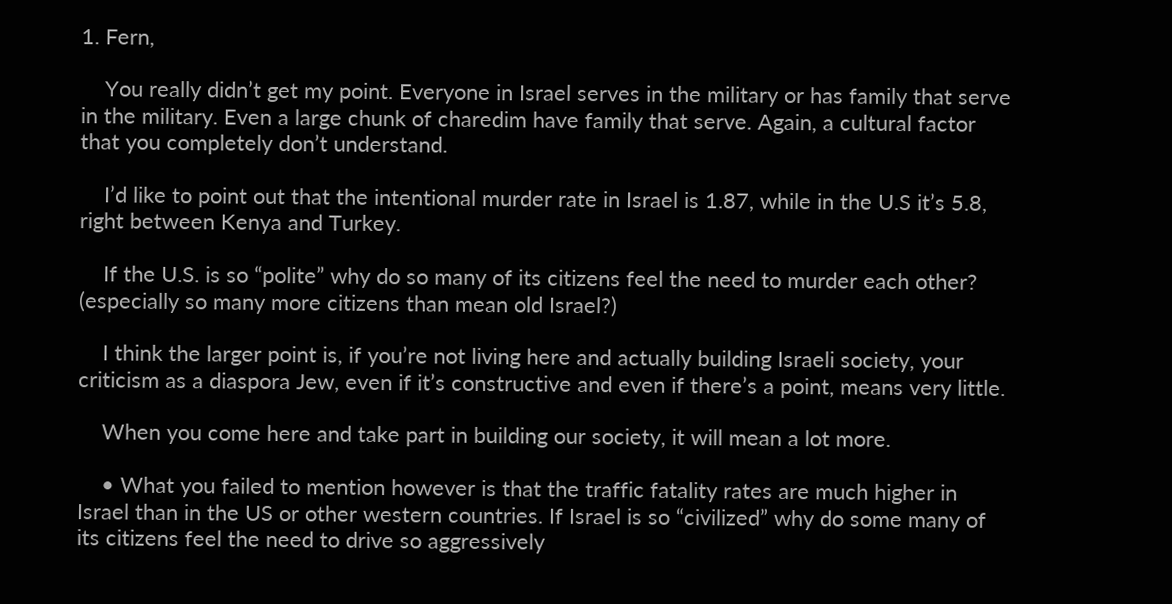1. Fern,

    You really didn’t get my point. Everyone in Israel serves in the military or has family that serve in the military. Even a large chunk of charedim have family that serve. Again, a cultural factor that you completely don’t understand.

    I’d like to point out that the intentional murder rate in Israel is 1.87, while in the U.S it’s 5.8, right between Kenya and Turkey.

    If the U.S. is so “polite” why do so many of its citizens feel the need to murder each other? (especially so many more citizens than mean old Israel?)

    I think the larger point is, if you’re not living here and actually building Israeli society, your criticism as a diaspora Jew, even if it’s constructive and even if there’s a point, means very little.

    When you come here and take part in building our society, it will mean a lot more.

    • What you failed to mention however is that the traffic fatality rates are much higher in Israel than in the US or other western countries. If Israel is so “civilized” why do some many of its citizens feel the need to drive so aggressively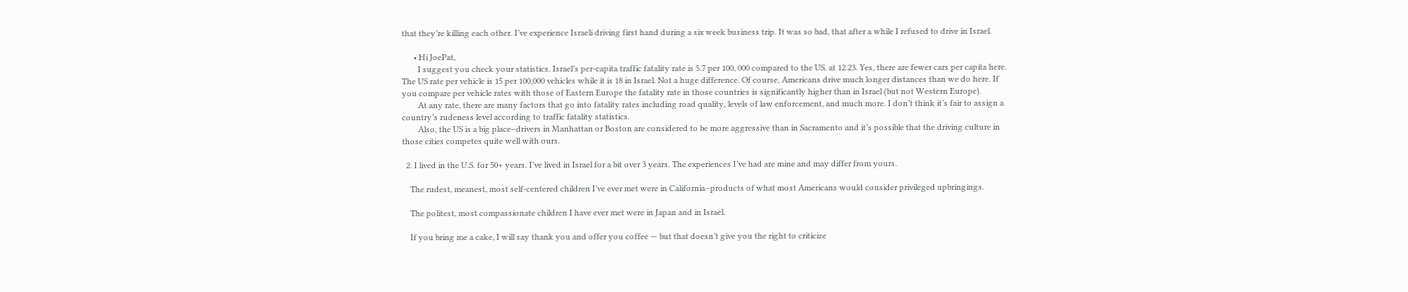that they’re killing each other. I’ve experience Israeli driving first hand during a six week business trip. It was so bad, that after a while I refused to drive in Israel.

      • Hi JoePat,
        I suggest you check your statistics. Israel’s per-capita traffic fatality rate is 5.7 per 100, 000 compared to the US. at 12.23. Yes, there are fewer cars per capita here. The US rate per vehicle is 15 per 100,000 vehicles while it is 18 in Israel. Not a huge difference. Of course, Americans drive much longer distances than we do here. If you compare per vehicle rates with those of Eastern Europe the fatality rate in those countries is significantly higher than in Israel (but not Western Europe).
        At any rate, there are many factors that go into fatality rates including road quality, levels of law enforcement, and much more. I don’t think it’s fair to assign a country’s rudeness level according to traffic fatality statistics.
        Also, the US is a big place–drivers in Manhattan or Boston are considered to be more aggressive than in Sacramento and it’s possible that the driving culture in those cities competes quite well with ours.

  2. I lived in the U.S. for 50+ years. I’ve lived in Israel for a bit over 3 years. The experiences I’ve had are mine and may differ from yours.

    The rudest, meanest, most self-centered children I’ve ever met were in California–products of what most Americans would consider privileged upbringings.

    The politest, most compassionate children I have ever met were in Japan and in Israel.

    If you bring me a cake, I will say thank you and offer you coffee — but that doesn’t give you the right to criticize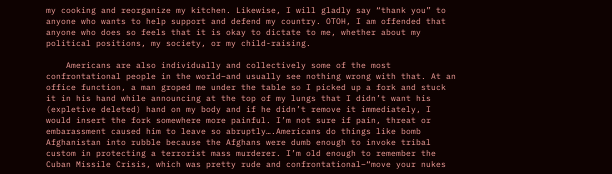my cooking and reorganize my kitchen. Likewise, I will gladly say “thank you” to anyone who wants to help support and defend my country. OTOH, I am offended that anyone who does so feels that it is okay to dictate to me, whether about my political positions, my society, or my child-raising.

    Americans are also individually and collectively some of the most confrontational people in the world–and usually see nothing wrong with that. At an office function, a man groped me under the table so I picked up a fork and stuck it in his hand while announcing at the top of my lungs that I didn’t want his (expletive deleted) hand on my body and if he didn’t remove it immediately, I would insert the fork somewhere more painful. I’m not sure if pain, threat or embarassment caused him to leave so abruptly….Americans do things like bomb Afghanistan into rubble because the Afghans were dumb enough to invoke tribal custom in protecting a terrorist mass murderer. I’m old enough to remember the Cuban Missile Crisis, which was pretty rude and confrontational–“move your nukes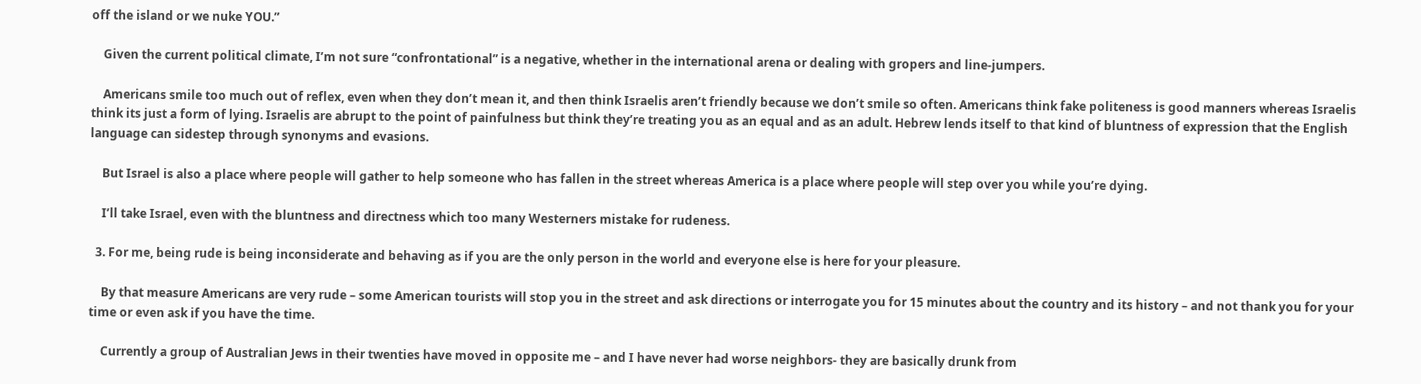off the island or we nuke YOU.”

    Given the current political climate, I’m not sure “confrontational” is a negative, whether in the international arena or dealing with gropers and line-jumpers.

    Americans smile too much out of reflex, even when they don’t mean it, and then think Israelis aren’t friendly because we don’t smile so often. Americans think fake politeness is good manners whereas Israelis think its just a form of lying. Israelis are abrupt to the point of painfulness but think they’re treating you as an equal and as an adult. Hebrew lends itself to that kind of bluntness of expression that the English language can sidestep through synonyms and evasions.

    But Israel is also a place where people will gather to help someone who has fallen in the street whereas America is a place where people will step over you while you’re dying.

    I’ll take Israel, even with the bluntness and directness which too many Westerners mistake for rudeness.

  3. For me, being rude is being inconsiderate and behaving as if you are the only person in the world and everyone else is here for your pleasure.

    By that measure Americans are very rude – some American tourists will stop you in the street and ask directions or interrogate you for 15 minutes about the country and its history – and not thank you for your time or even ask if you have the time.

    Currently a group of Australian Jews in their twenties have moved in opposite me – and I have never had worse neighbors- they are basically drunk from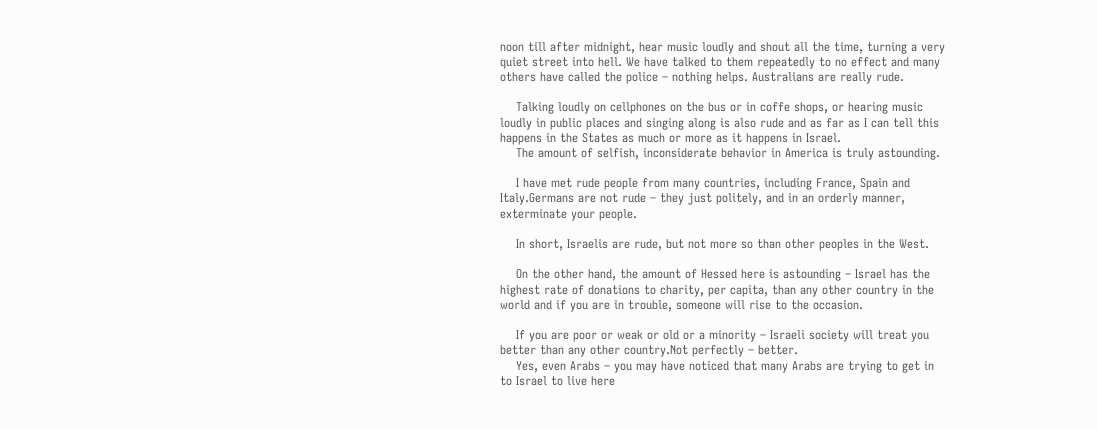noon till after midnight, hear music loudly and shout all the time, turning a very quiet street into hell. We have talked to them repeatedly to no effect and many others have called the police – nothing helps. Australians are really rude.

    Talking loudly on cellphones on the bus or in coffe shops, or hearing music loudly in public places and singing along is also rude and as far as I can tell this happens in the States as much or more as it happens in Israel.
    The amount of selfish, inconsiderate behavior in America is truly astounding.

    I have met rude people from many countries, including France, Spain and Italy.Germans are not rude – they just politely, and in an orderly manner, exterminate your people.

    In short, Israelis are rude, but not more so than other peoples in the West.

    On the other hand, the amount of Hessed here is astounding – Israel has the highest rate of donations to charity, per capita, than any other country in the world and if you are in trouble, someone will rise to the occasion.

    If you are poor or weak or old or a minority – Israeli society will treat you better than any other country.Not perfectly – better.
    Yes, even Arabs – you may have noticed that many Arabs are trying to get in to Israel to live here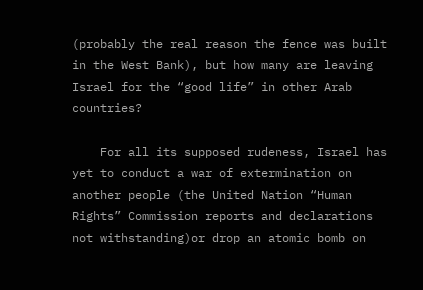(probably the real reason the fence was built in the West Bank), but how many are leaving Israel for the “good life” in other Arab countries?

    For all its supposed rudeness, Israel has yet to conduct a war of extermination on another people (the United Nation “Human Rights” Commission reports and declarations not withstanding)or drop an atomic bomb on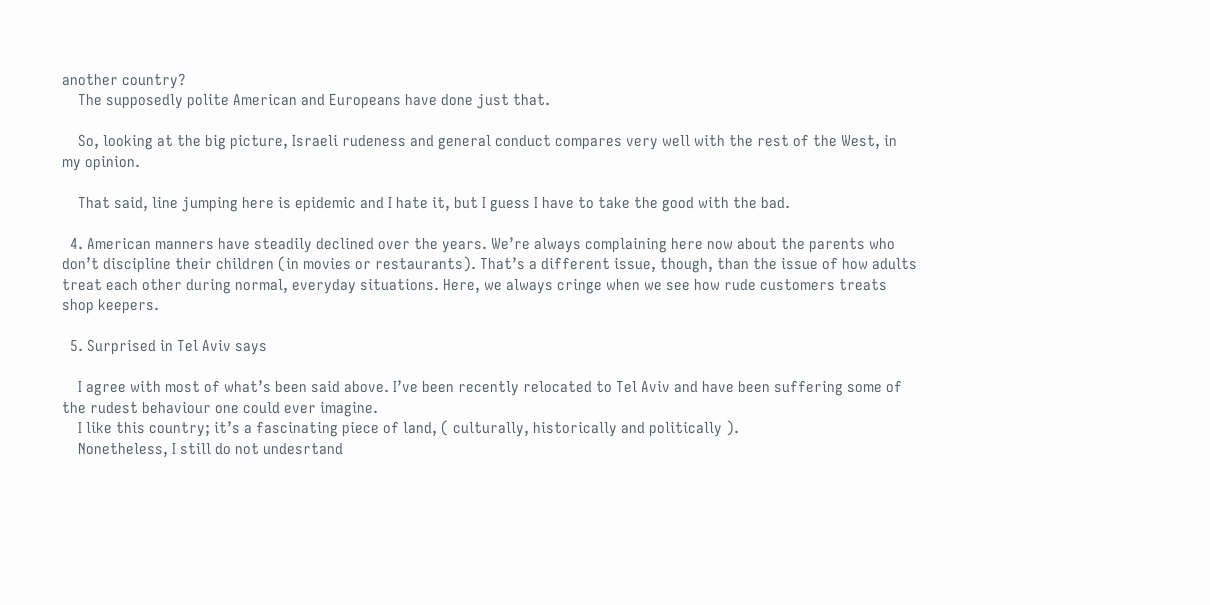another country?
    The supposedly polite American and Europeans have done just that.

    So, looking at the big picture, Israeli rudeness and general conduct compares very well with the rest of the West, in my opinion.

    That said, line jumping here is epidemic and I hate it, but I guess I have to take the good with the bad.

  4. American manners have steadily declined over the years. We’re always complaining here now about the parents who don’t discipline their children (in movies or restaurants). That’s a different issue, though, than the issue of how adults treat each other during normal, everyday situations. Here, we always cringe when we see how rude customers treats shop keepers.

  5. Surprised in Tel Aviv says

    I agree with most of what’s been said above. I’ve been recently relocated to Tel Aviv and have been suffering some of the rudest behaviour one could ever imagine.
    I like this country; it’s a fascinating piece of land, ( culturally, historically and politically ).
    Nonetheless, I still do not undesrtand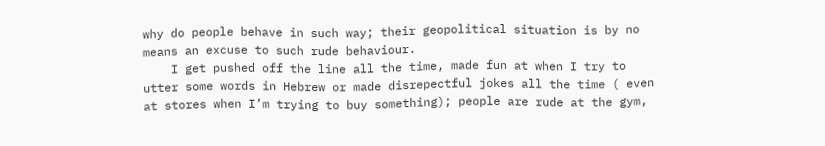why do people behave in such way; their geopolitical situation is by no means an excuse to such rude behaviour.
    I get pushed off the line all the time, made fun at when I try to utter some words in Hebrew or made disrepectful jokes all the time ( even at stores when I’m trying to buy something); people are rude at the gym,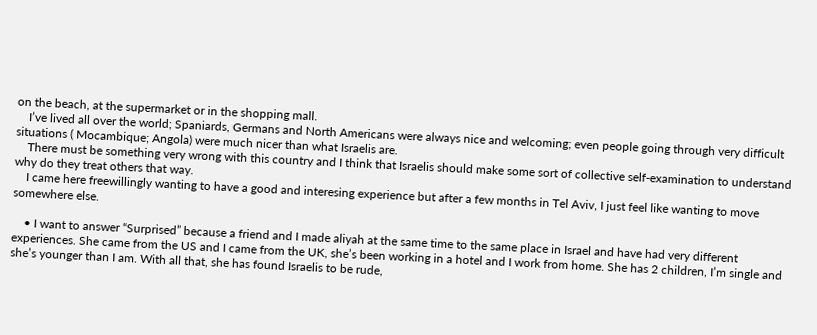on the beach, at the supermarket or in the shopping mall.
    I’ve lived all over the world; Spaniards, Germans and North Americans were always nice and welcoming; even people going through very difficult situations ( Mocambique; Angola) were much nicer than what Israelis are.
    There must be something very wrong with this country and I think that Israelis should make some sort of collective self-examination to understand why do they treat others that way.
    I came here freewillingly wanting to have a good and interesing experience but after a few months in Tel Aviv, I just feel like wanting to move somewhere else.

    • I want to answer “Surprised” because a friend and I made aliyah at the same time to the same place in Israel and have had very different experiences. She came from the US and I came from the UK, she’s been working in a hotel and I work from home. She has 2 children, I’m single and she’s younger than I am. With all that, she has found Israelis to be rude,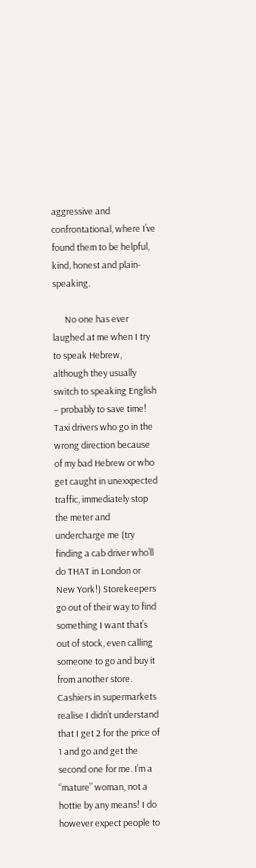aggressive and confrontational, where I’ve found them to be helpful, kind, honest and plain-speaking.

      No one has ever laughed at me when I try to speak Hebrew, although they usually switch to speaking English – probably to save time!  Taxi drivers who go in the wrong direction because of my bad Hebrew or who get caught in unexxpected traffic, immediately stop the meter and undercharge me (try finding a cab driver who’ll do THAT in London or New York!) Storekeepers go out of their way to find something I want that’s out of stock, even calling someone to go and buy it from another store. Cashiers in supermarkets realise I didn’t understand that I get 2 for the price of 1 and go and get the second one for me. I’m a “mature” woman, not a hottie by any means! I do however expect people to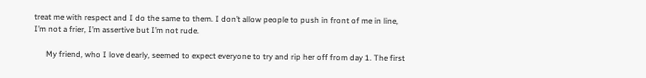treat me with respect and I do the same to them. I don’t allow people to push in front of me in line, I’m not a frier, I’m assertive but I’m not rude.

      My friend, who I love dearly, seemed to expect everyone to try and rip her off from day 1. The first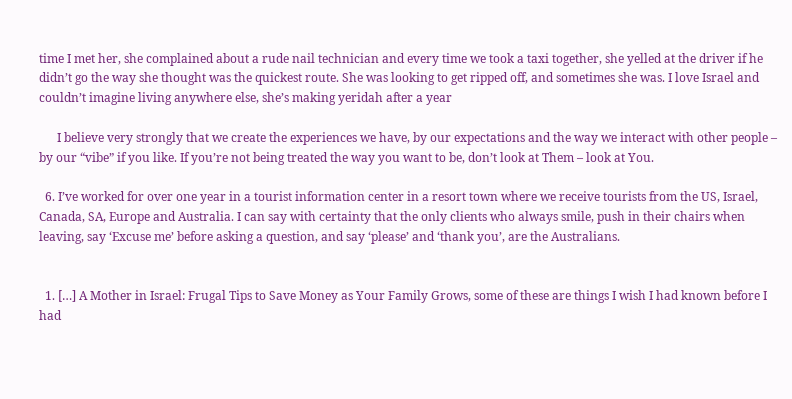time I met her, she complained about a rude nail technician and every time we took a taxi together, she yelled at the driver if he didn’t go the way she thought was the quickest route. She was looking to get ripped off, and sometimes she was. I love Israel and couldn’t imagine living anywhere else, she’s making yeridah after a year

      I believe very strongly that we create the experiences we have, by our expectations and the way we interact with other people – by our “vibe” if you like. If you’re not being treated the way you want to be, don’t look at Them – look at You.

  6. I’ve worked for over one year in a tourist information center in a resort town where we receive tourists from the US, Israel, Canada, SA, Europe and Australia. I can say with certainty that the only clients who always smile, push in their chairs when leaving, say ‘Excuse me’ before asking a question, and say ‘please’ and ‘thank you’, are the Australians.


  1. […] A Mother in Israel: Frugal Tips to Save Money as Your Family Grows, some of these are things I wish I had known before I had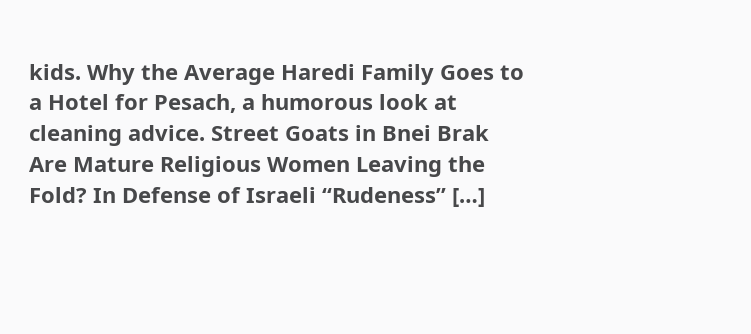kids. Why the Average Haredi Family Goes to a Hotel for Pesach, a humorous look at cleaning advice. Street Goats in Bnei Brak Are Mature Religious Women Leaving the Fold? In Defense of Israeli “Rudeness” […]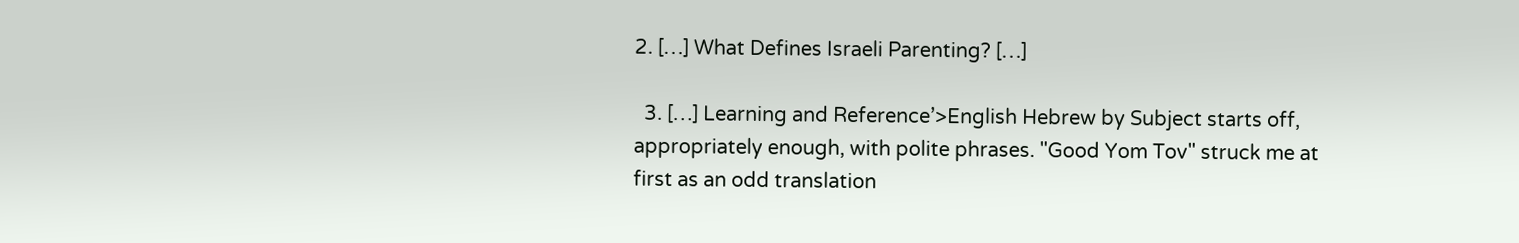2. […] What Defines Israeli Parenting? […]

  3. […] Learning and Reference’>English Hebrew by Subject starts off, appropriately enough, with polite phrases. "Good Yom Tov" struck me at first as an odd translation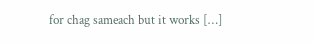for chag sameach but it works […]